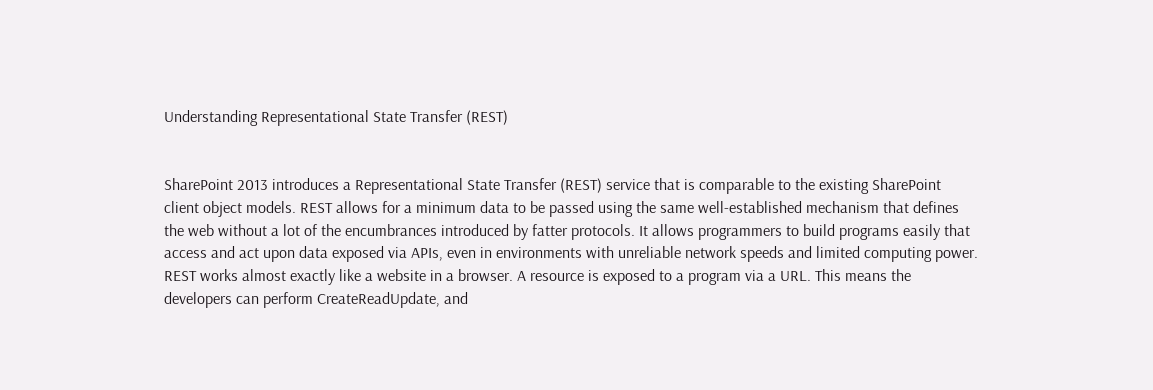Understanding Representational State Transfer (REST)


SharePoint 2013 introduces a Representational State Transfer (REST) service that is comparable to the existing SharePoint client object models. REST allows for a minimum data to be passed using the same well-established mechanism that defines the web without a lot of the encumbrances introduced by fatter protocols. It allows programmers to build programs easily that access and act upon data exposed via APIs, even in environments with unreliable network speeds and limited computing power. REST works almost exactly like a website in a browser. A resource is exposed to a program via a URL. This means the developers can perform CreateReadUpdate, and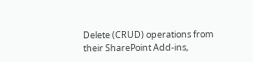Delete (CRUD) operations from their SharePoint Add-ins,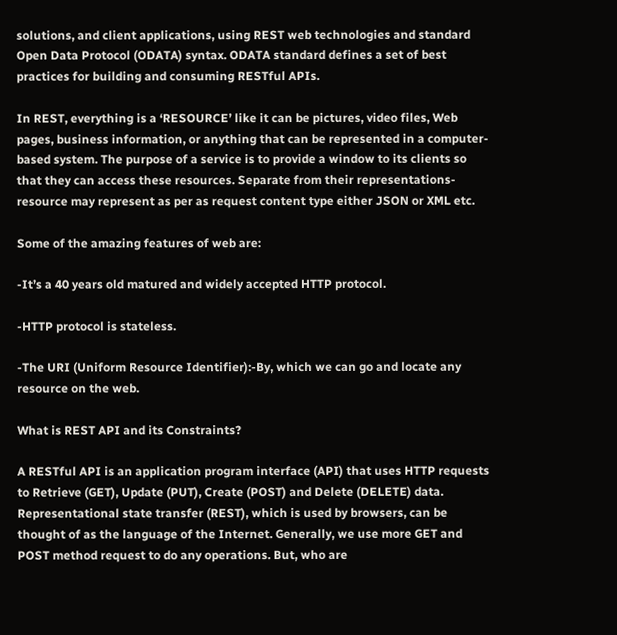solutions, and client applications, using REST web technologies and standard Open Data Protocol (ODATA) syntax. ODATA standard defines a set of best practices for building and consuming RESTful APIs.

In REST, everything is a ‘RESOURCE’ like it can be pictures, video files, Web pages, business information, or anything that can be represented in a computer-based system. The purpose of a service is to provide a window to its clients so that they can access these resources. Separate from their representations-resource may represent as per as request content type either JSON or XML etc.

Some of the amazing features of web are:

-It’s a 40 years old matured and widely accepted HTTP protocol.

-HTTP protocol is stateless.

-The URI (Uniform Resource Identifier):-By, which we can go and locate any resource on the web.

What is REST API and its Constraints?

A RESTful API is an application program interface (API) that uses HTTP requests to Retrieve (GET), Update (PUT), Create (POST) and Delete (DELETE) data. Representational state transfer (REST), which is used by browsers, can be thought of as the language of the Internet. Generally, we use more GET and POST method request to do any operations. But, who are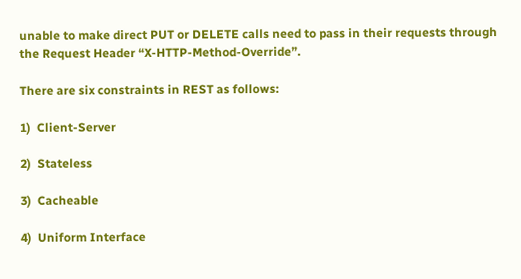unable to make direct PUT or DELETE calls need to pass in their requests through the Request Header “X-HTTP-Method-Override”.

There are six constraints in REST as follows:

1)  Client-Server

2)  Stateless

3)  Cacheable

4)  Uniform Interface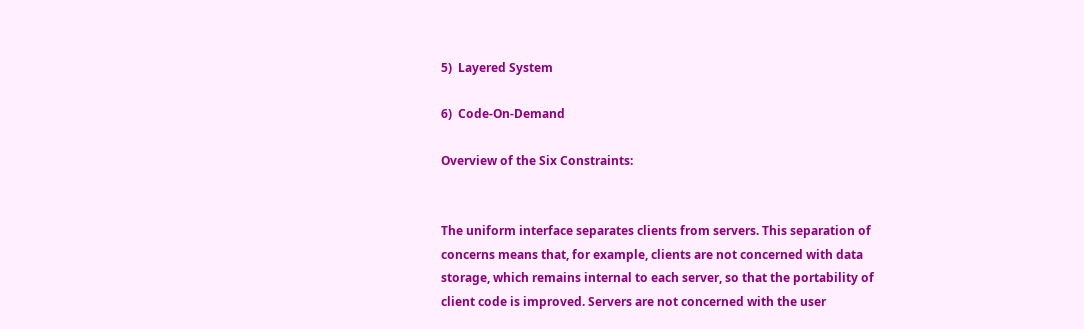5)  Layered System

6)  Code-On-Demand

Overview of the Six Constraints:


The uniform interface separates clients from servers. This separation of concerns means that, for example, clients are not concerned with data storage, which remains internal to each server, so that the portability of client code is improved. Servers are not concerned with the user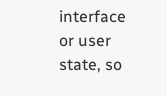interface or user state, so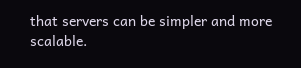that servers can be simpler and more scalable.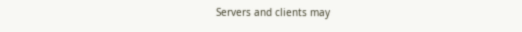Servers and clients may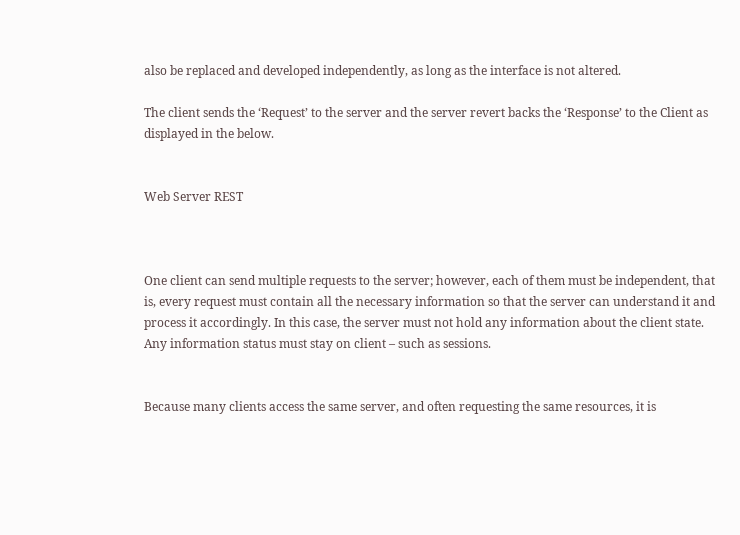also be replaced and developed independently, as long as the interface is not altered.

The client sends the ‘Request’ to the server and the server revert backs the ‘Response’ to the Client as displayed in the below.


Web Server REST



One client can send multiple requests to the server; however, each of them must be independent, that is, every request must contain all the necessary information so that the server can understand it and process it accordingly. In this case, the server must not hold any information about the client state. Any information status must stay on client – such as sessions.


Because many clients access the same server, and often requesting the same resources, it is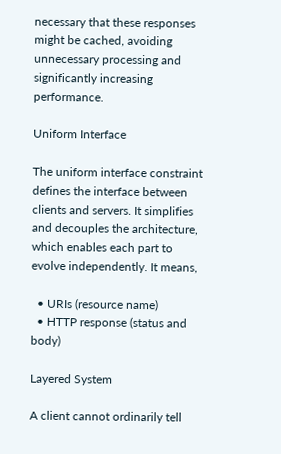necessary that these responses might be cached, avoiding unnecessary processing and significantly increasing performance.

Uniform Interface

The uniform interface constraint defines the interface between clients and servers. It simplifies and decouples the architecture, which enables each part to evolve independently. It means,

  • URIs (resource name)
  • HTTP response (status and body)

Layered System

A client cannot ordinarily tell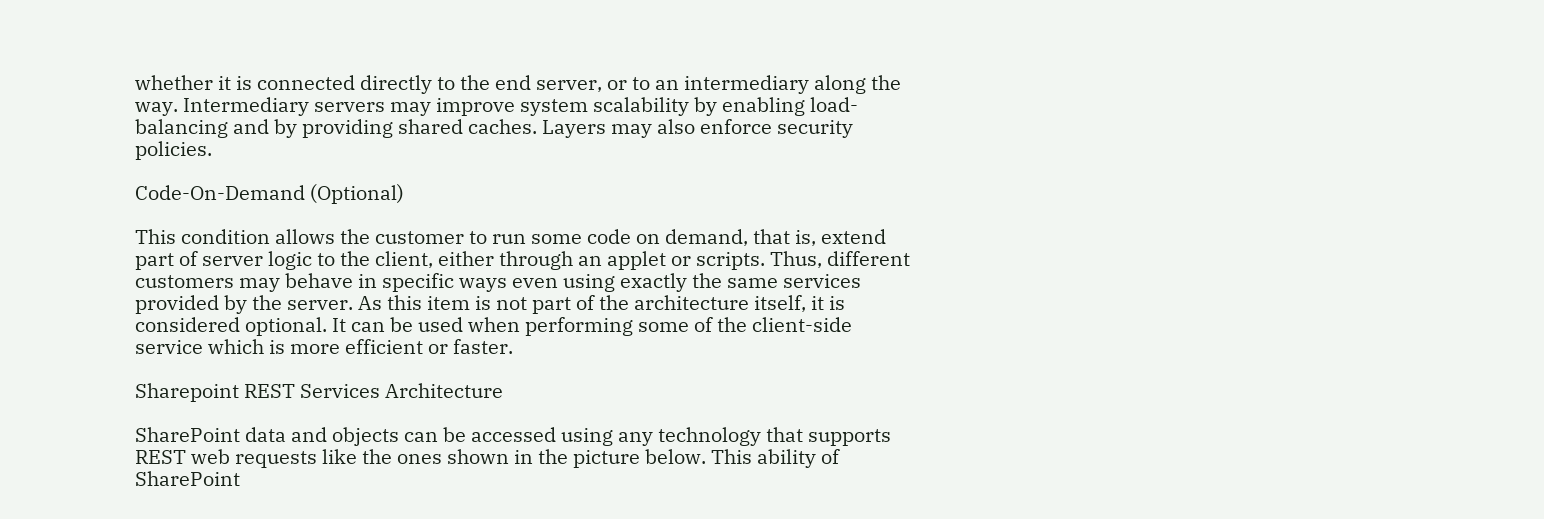whether it is connected directly to the end server, or to an intermediary along the way. Intermediary servers may improve system scalability by enabling load-balancing and by providing shared caches. Layers may also enforce security policies.

Code-On-Demand (Optional)

This condition allows the customer to run some code on demand, that is, extend part of server logic to the client, either through an applet or scripts. Thus, different customers may behave in specific ways even using exactly the same services provided by the server. As this item is not part of the architecture itself, it is considered optional. It can be used when performing some of the client-side service which is more efficient or faster.

Sharepoint REST Services Architecture

SharePoint data and objects can be accessed using any technology that supports REST web requests like the ones shown in the picture below. This ability of SharePoint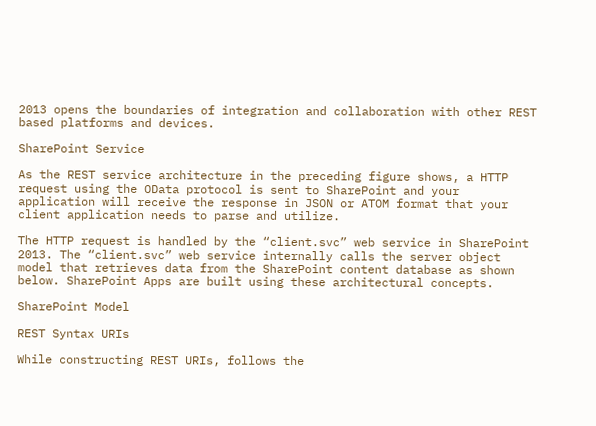2013 opens the boundaries of integration and collaboration with other REST based platforms and devices.

SharePoint Service

As the REST service architecture in the preceding figure shows, a HTTP request using the OData protocol is sent to SharePoint and your application will receive the response in JSON or ATOM format that your client application needs to parse and utilize.

The HTTP request is handled by the “client.svc” web service in SharePoint 2013. The “client.svc” web service internally calls the server object model that retrieves data from the SharePoint content database as shown below. SharePoint Apps are built using these architectural concepts.

SharePoint Model

REST Syntax URIs

While constructing REST URIs, follows the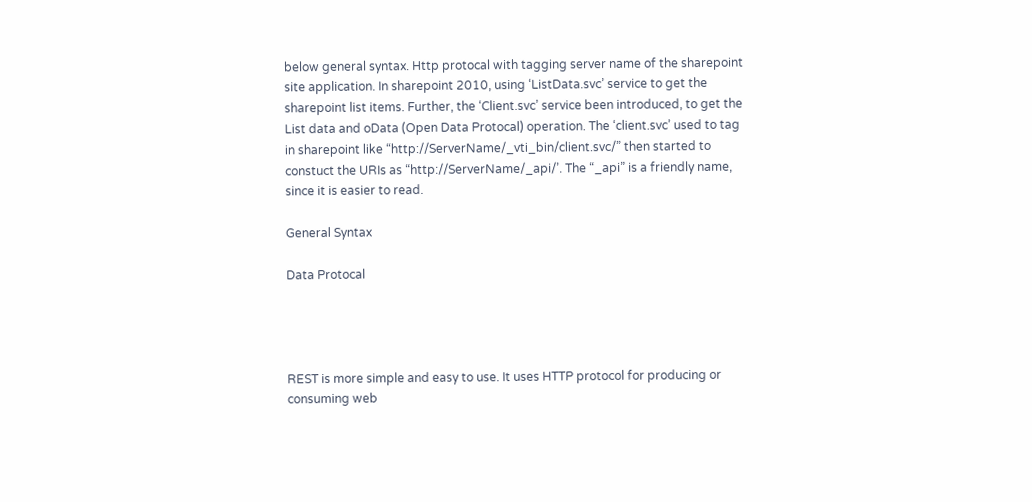below general syntax. Http protocal with tagging server name of the sharepoint site application. In sharepoint 2010, using ‘ListData.svc’ service to get the sharepoint list items. Further, the ‘Client.svc’ service been introduced, to get the List data and oData (Open Data Protocal) operation. The ‘client.svc’ used to tag in sharepoint like “http://ServerName/_vti_bin/client.svc/” then started to constuct the URIs as “http://ServerName/_api/’. The “_api” is a friendly name, since it is easier to read.

General Syntax

Data Protocal




REST is more simple and easy to use. It uses HTTP protocol for producing or consuming web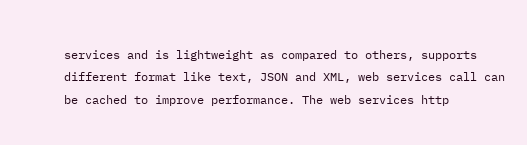services and is lightweight as compared to others, supports different format like text, JSON and XML, web services call can be cached to improve performance. The web services http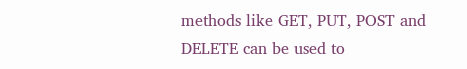methods like GET, PUT, POST and DELETE can be used to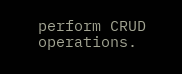perform CRUD operations.